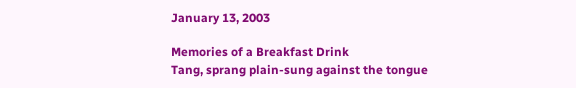January 13, 2003

Memories of a Breakfast Drink
Tang, sprang plain-sung against the tongue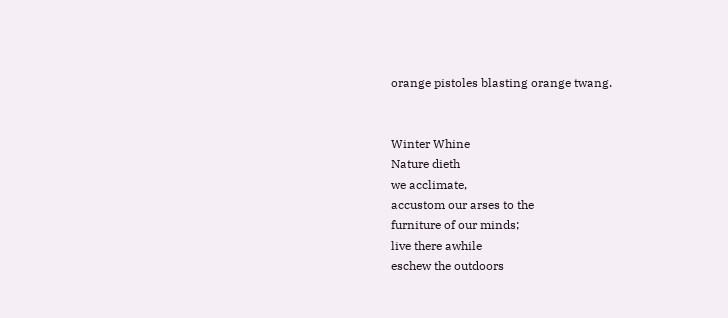orange pistoles blasting orange twang.


Winter Whine
Nature dieth
we acclimate,
accustom our arses to the
furniture of our minds;
live there awhile
eschew the outdoors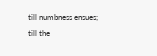till numbness ensues;
till the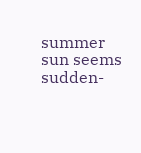summer sun seems sudden-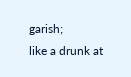garish;
like a drunk at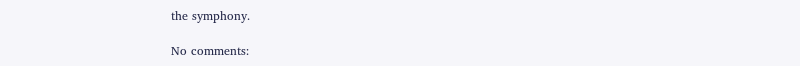the symphony.

No comments: